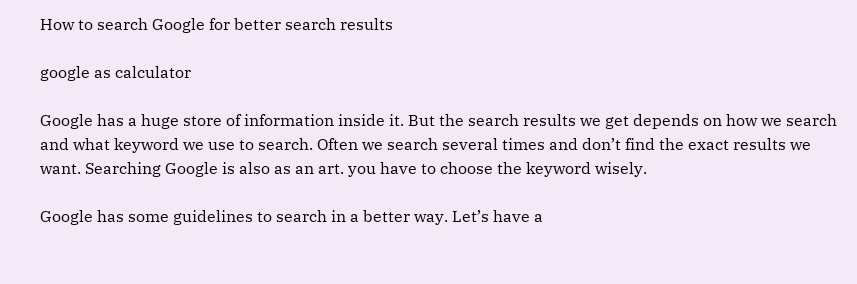How to search Google for better search results

google as calculator

Google has a huge store of information inside it. But the search results we get depends on how we search and what keyword we use to search. Often we search several times and don’t find the exact results we want. Searching Google is also as an art. you have to choose the keyword wisely.

Google has some guidelines to search in a better way. Let’s have a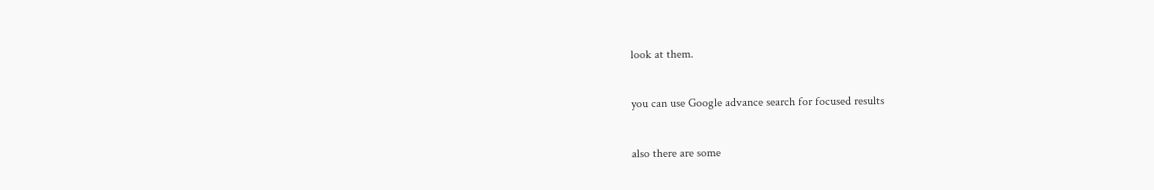look at them.

you can use Google advance search for focused results

also there are some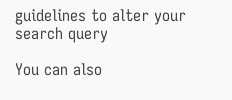guidelines to alter your search query

You can also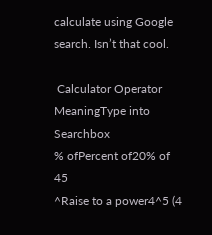calculate using Google search. Isn’t that cool.

 Calculator Operator MeaningType into Searchbox
% ofPercent of20% of 45
^Raise to a power4^5 (4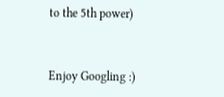to the 5th power)


Enjoy Googling :)